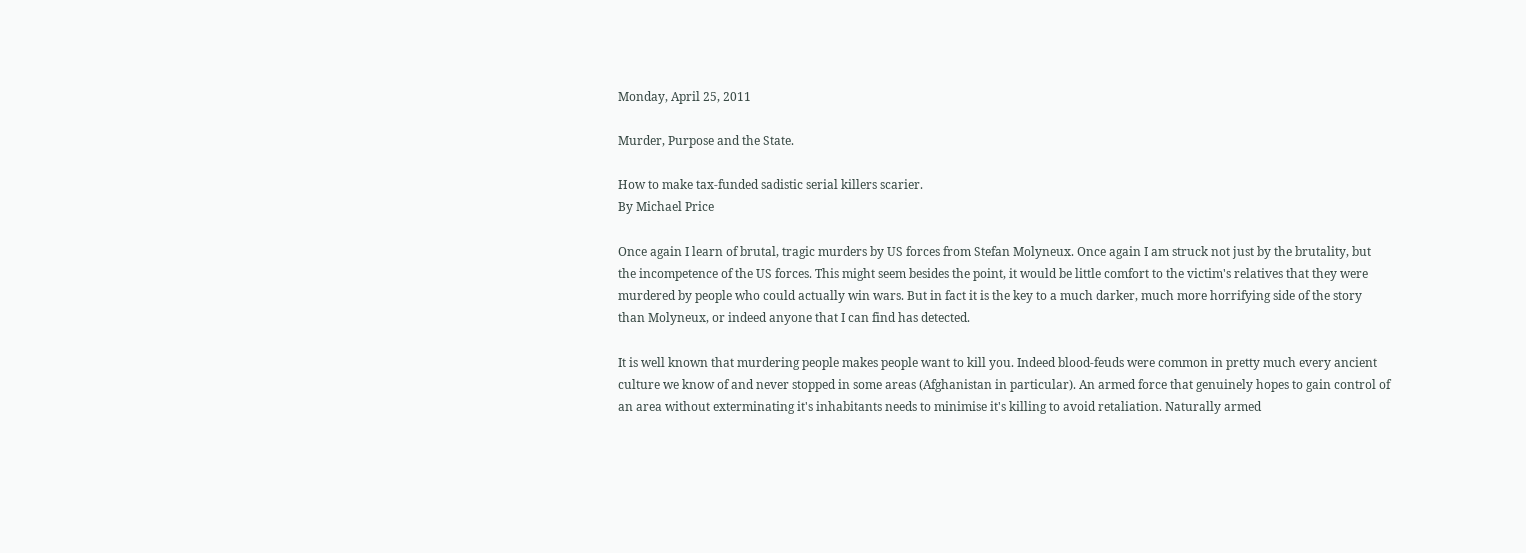Monday, April 25, 2011

Murder, Purpose and the State.

How to make tax-funded sadistic serial killers scarier.
By Michael Price

Once again I learn of brutal, tragic murders by US forces from Stefan Molyneux. Once again I am struck not just by the brutality, but the incompetence of the US forces. This might seem besides the point, it would be little comfort to the victim's relatives that they were murdered by people who could actually win wars. But in fact it is the key to a much darker, much more horrifying side of the story than Molyneux, or indeed anyone that I can find has detected.

It is well known that murdering people makes people want to kill you. Indeed blood-feuds were common in pretty much every ancient culture we know of and never stopped in some areas (Afghanistan in particular). An armed force that genuinely hopes to gain control of an area without exterminating it's inhabitants needs to minimise it's killing to avoid retaliation. Naturally armed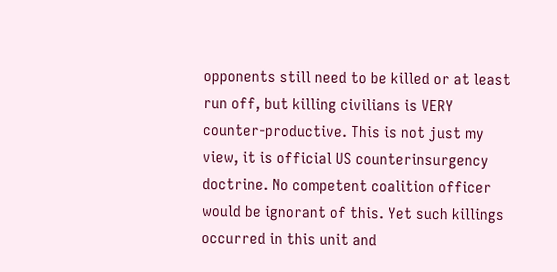opponents still need to be killed or at least run off, but killing civilians is VERY counter-productive. This is not just my view, it is official US counterinsurgency doctrine. No competent coalition officer would be ignorant of this. Yet such killings occurred in this unit and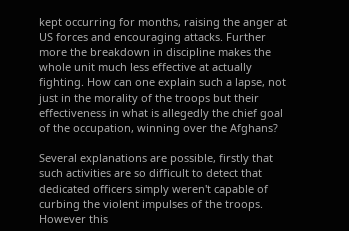kept occurring for months, raising the anger at US forces and encouraging attacks. Further more the breakdown in discipline makes the whole unit much less effective at actually fighting. How can one explain such a lapse, not just in the morality of the troops but their effectiveness in what is allegedly the chief goal of the occupation, winning over the Afghans?

Several explanations are possible, firstly that such activities are so difficult to detect that dedicated officers simply weren't capable of curbing the violent impulses of the troops. However this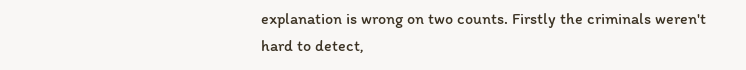explanation is wrong on two counts. Firstly the criminals weren't hard to detect,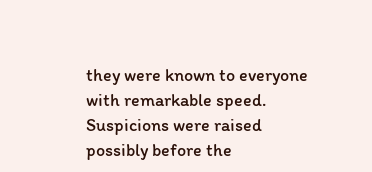they were known to everyone with remarkable speed. Suspicions were raised possibly before the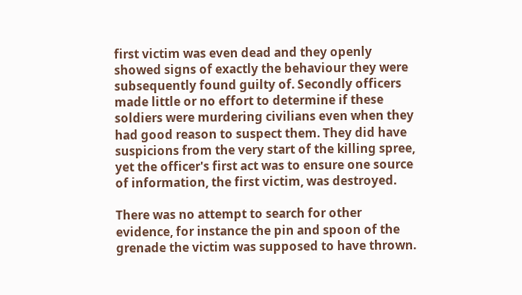first victim was even dead and they openly showed signs of exactly the behaviour they were subsequently found guilty of. Secondly officers made little or no effort to determine if these soldiers were murdering civilians even when they had good reason to suspect them. They did have suspicions from the very start of the killing spree, yet the officer's first act was to ensure one source of information, the first victim, was destroyed.

There was no attempt to search for other evidence, for instance the pin and spoon of the grenade the victim was supposed to have thrown.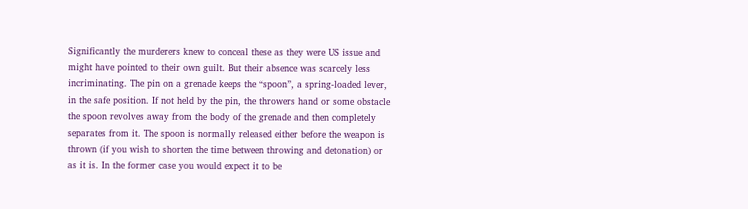Significantly the murderers knew to conceal these as they were US issue and might have pointed to their own guilt. But their absence was scarcely less incriminating. The pin on a grenade keeps the “spoon”, a spring-loaded lever, in the safe position. If not held by the pin, the throwers hand or some obstacle the spoon revolves away from the body of the grenade and then completely separates from it. The spoon is normally released either before the weapon is thrown (if you wish to shorten the time between throwing and detonation) or as it is. In the former case you would expect it to be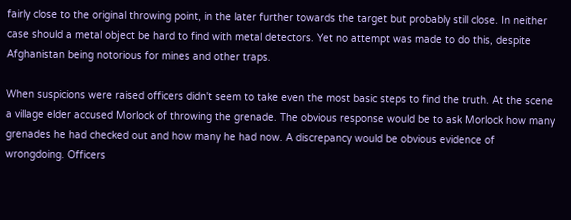fairly close to the original throwing point, in the later further towards the target but probably still close. In neither case should a metal object be hard to find with metal detectors. Yet no attempt was made to do this, despite Afghanistan being notorious for mines and other traps.

When suspicions were raised officers didn't seem to take even the most basic steps to find the truth. At the scene a village elder accused Morlock of throwing the grenade. The obvious response would be to ask Morlock how many grenades he had checked out and how many he had now. A discrepancy would be obvious evidence of wrongdoing. Officers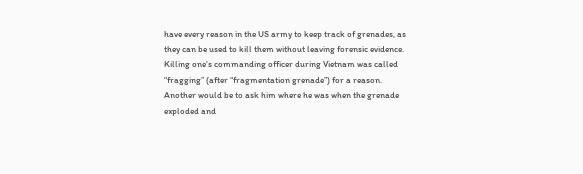have every reason in the US army to keep track of grenades, as they can be used to kill them without leaving forensic evidence. Killing one's commanding officer during Vietnam was called “fragging” (after “fragmentation grenade”) for a reason. Another would be to ask him where he was when the grenade exploded and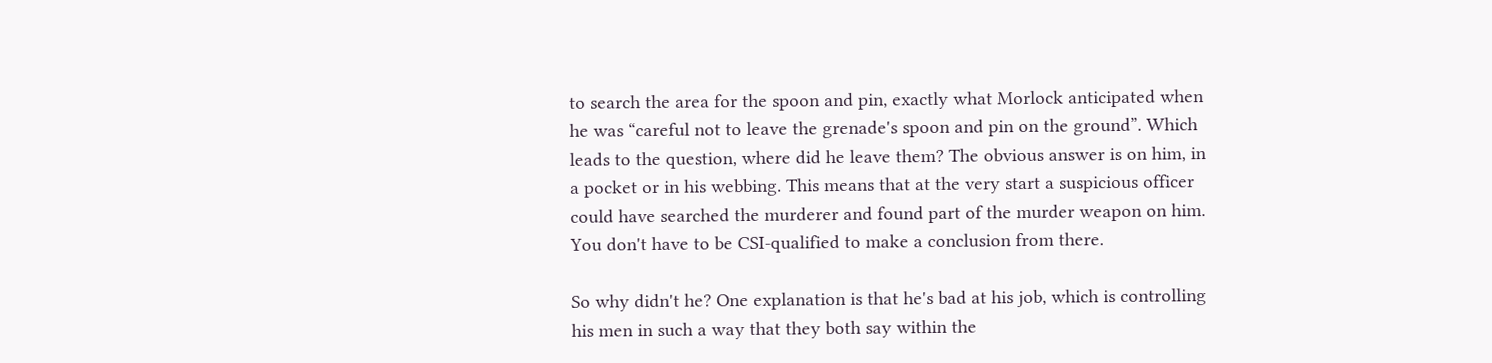to search the area for the spoon and pin, exactly what Morlock anticipated when he was “careful not to leave the grenade's spoon and pin on the ground”. Which leads to the question, where did he leave them? The obvious answer is on him, in a pocket or in his webbing. This means that at the very start a suspicious officer could have searched the murderer and found part of the murder weapon on him. You don't have to be CSI-qualified to make a conclusion from there.

So why didn't he? One explanation is that he's bad at his job, which is controlling his men in such a way that they both say within the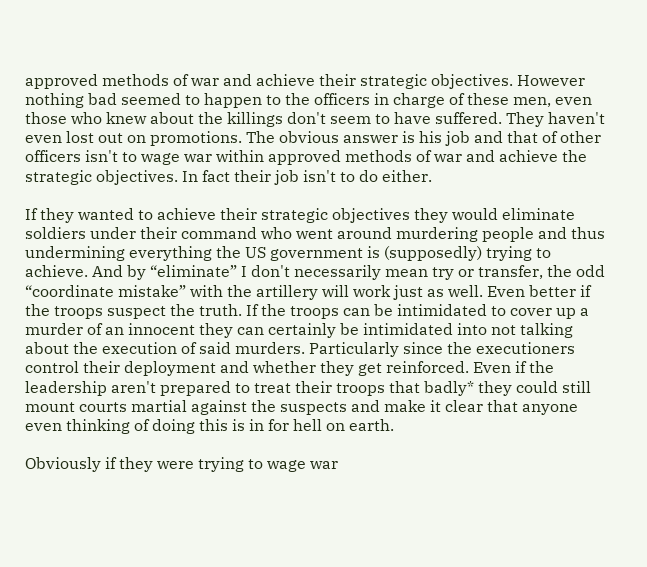approved methods of war and achieve their strategic objectives. However nothing bad seemed to happen to the officers in charge of these men, even those who knew about the killings don't seem to have suffered. They haven't even lost out on promotions. The obvious answer is his job and that of other officers isn't to wage war within approved methods of war and achieve the strategic objectives. In fact their job isn't to do either.

If they wanted to achieve their strategic objectives they would eliminate soldiers under their command who went around murdering people and thus undermining everything the US government is (supposedly) trying to achieve. And by “eliminate” I don't necessarily mean try or transfer, the odd “coordinate mistake” with the artillery will work just as well. Even better if the troops suspect the truth. If the troops can be intimidated to cover up a murder of an innocent they can certainly be intimidated into not talking about the execution of said murders. Particularly since the executioners control their deployment and whether they get reinforced. Even if the leadership aren't prepared to treat their troops that badly* they could still mount courts martial against the suspects and make it clear that anyone even thinking of doing this is in for hell on earth.

Obviously if they were trying to wage war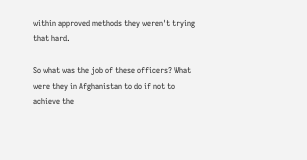within approved methods they weren't trying that hard.

So what was the job of these officers? What were they in Afghanistan to do if not to achieve the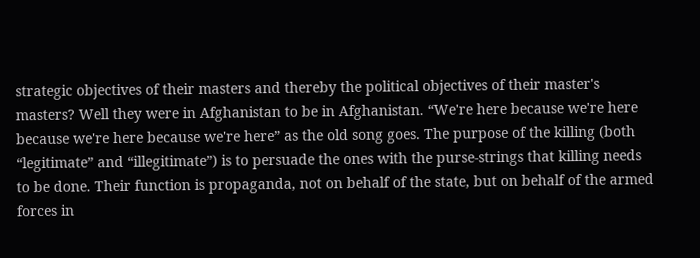strategic objectives of their masters and thereby the political objectives of their master's masters? Well they were in Afghanistan to be in Afghanistan. “We're here because we're here because we're here because we're here” as the old song goes. The purpose of the killing (both “legitimate” and “illegitimate”) is to persuade the ones with the purse-strings that killing needs to be done. Their function is propaganda, not on behalf of the state, but on behalf of the armed forces in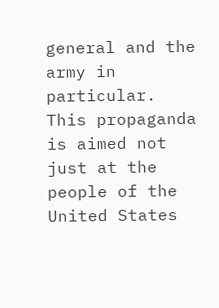general and the army in particular. This propaganda is aimed not just at the people of the United States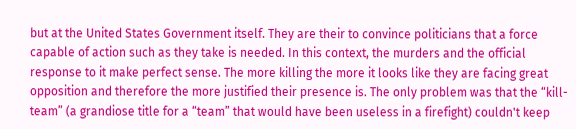but at the United States Government itself. They are their to convince politicians that a force capable of action such as they take is needed. In this context, the murders and the official response to it make perfect sense. The more killing the more it looks like they are facing great opposition and therefore the more justified their presence is. The only problem was that the “kill-team” (a grandiose title for a “team” that would have been useless in a firefight) couldn't keep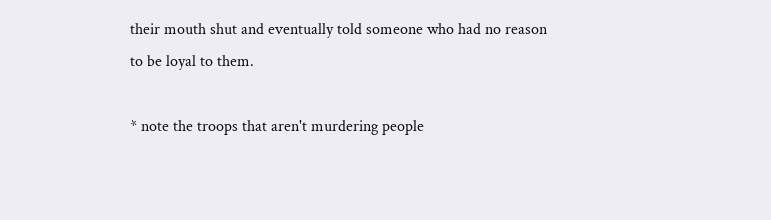their mouth shut and eventually told someone who had no reason to be loyal to them.

* note the troops that aren't murdering people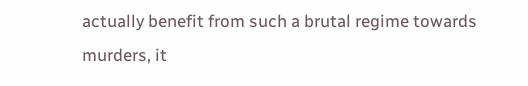actually benefit from such a brutal regime towards murders, it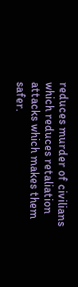reduces murder of civilians which reduces retaliation attacks which makes them safer.